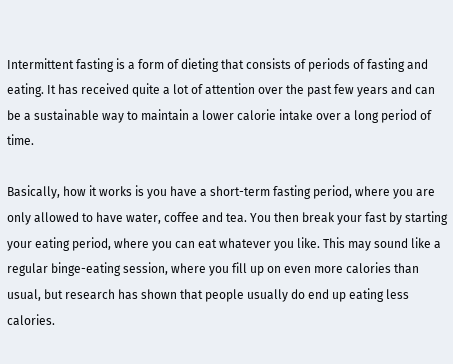Intermittent fasting is a form of dieting that consists of periods of fasting and eating. It has received quite a lot of attention over the past few years and can be a sustainable way to maintain a lower calorie intake over a long period of time.

Basically, how it works is you have a short-term fasting period, where you are only allowed to have water, coffee and tea. You then break your fast by starting your eating period, where you can eat whatever you like. This may sound like a regular binge-eating session, where you fill up on even more calories than usual, but research has shown that people usually do end up eating less calories.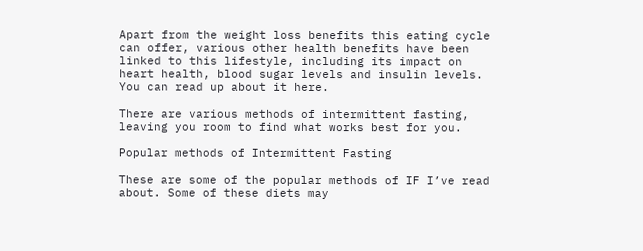Apart from the weight loss benefits this eating cycle can offer, various other health benefits have been linked to this lifestyle, including its impact on heart health, blood sugar levels and insulin levels. You can read up about it here.

There are various methods of intermittent fasting, leaving you room to find what works best for you.

Popular methods of Intermittent Fasting

These are some of the popular methods of IF I’ve read about. Some of these diets may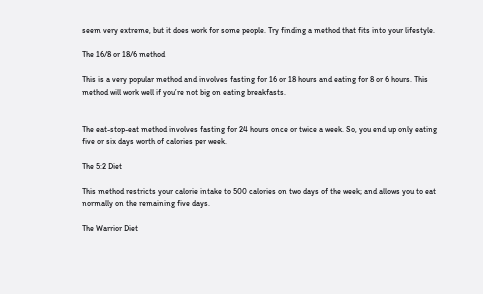seem very extreme, but it does work for some people. Try finding a method that fits into your lifestyle.

The 16/8 or 18/6 method

This is a very popular method and involves fasting for 16 or 18 hours and eating for 8 or 6 hours. This method will work well if you’re not big on eating breakfasts.


The eat-stop-eat method involves fasting for 24 hours once or twice a week. So, you end up only eating five or six days worth of calories per week.

The 5:2 Diet

This method restricts your calorie intake to 500 calories on two days of the week; and allows you to eat normally on the remaining five days.

The Warrior Diet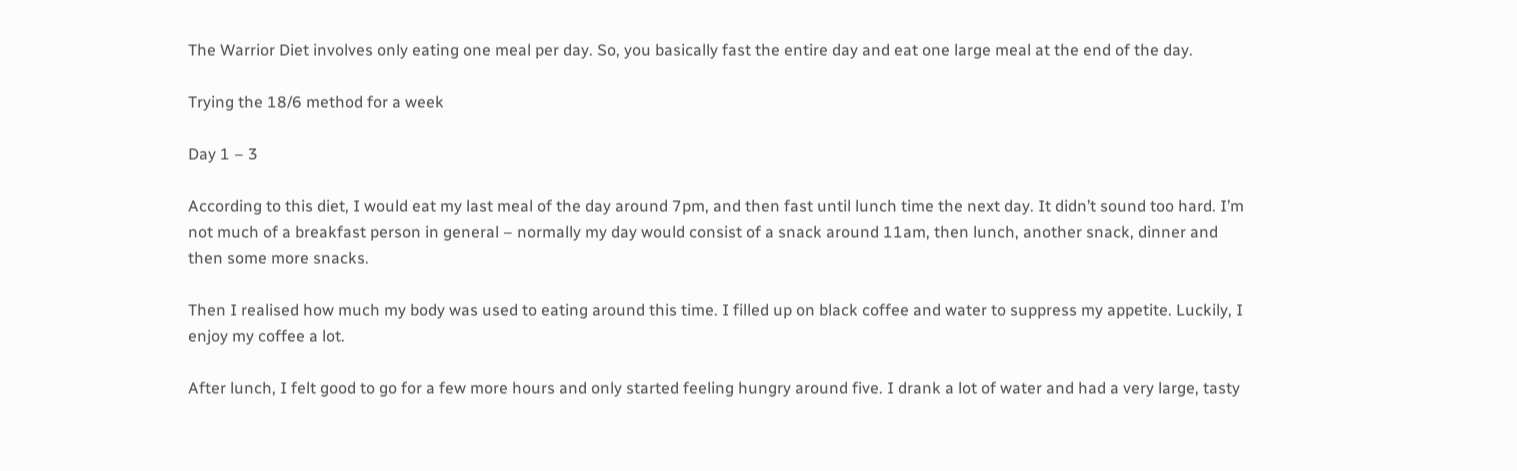The Warrior Diet involves only eating one meal per day. So, you basically fast the entire day and eat one large meal at the end of the day.

Trying the 18/6 method for a week

Day 1 – 3

According to this diet, I would eat my last meal of the day around 7pm, and then fast until lunch time the next day. It didn’t sound too hard. I’m not much of a breakfast person in general – normally my day would consist of a snack around 11am, then lunch, another snack, dinner and then some more snacks.

Then I realised how much my body was used to eating around this time. I filled up on black coffee and water to suppress my appetite. Luckily, I enjoy my coffee a lot.

After lunch, I felt good to go for a few more hours and only started feeling hungry around five. I drank a lot of water and had a very large, tasty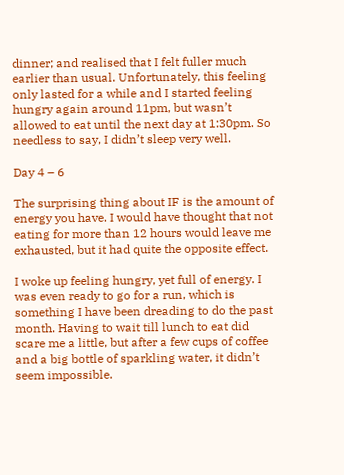dinner; and realised that I felt fuller much earlier than usual. Unfortunately, this feeling only lasted for a while and I started feeling hungry again around 11pm, but wasn’t allowed to eat until the next day at 1:30pm. So needless to say, I didn’t sleep very well.

Day 4 – 6

The surprising thing about IF is the amount of energy you have. I would have thought that not eating for more than 12 hours would leave me exhausted, but it had quite the opposite effect.

I woke up feeling hungry, yet full of energy. I was even ready to go for a run, which is something I have been dreading to do the past month. Having to wait till lunch to eat did scare me a little, but after a few cups of coffee and a big bottle of sparkling water, it didn’t seem impossible.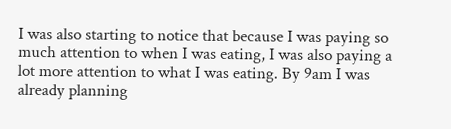I was also starting to notice that because I was paying so much attention to when I was eating, I was also paying a lot more attention to what I was eating. By 9am I was already planning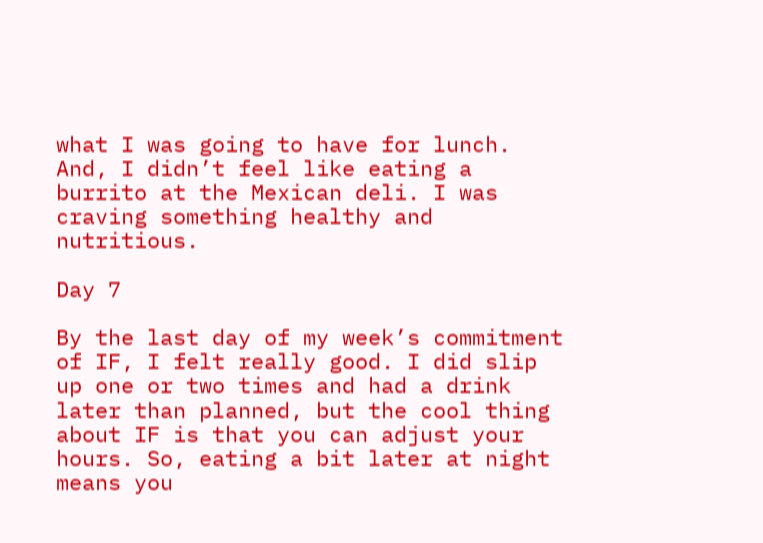what I was going to have for lunch. And, I didn’t feel like eating a burrito at the Mexican deli. I was craving something healthy and nutritious.

Day 7

By the last day of my week’s commitment of IF, I felt really good. I did slip up one or two times and had a drink later than planned, but the cool thing about IF is that you can adjust your hours. So, eating a bit later at night means you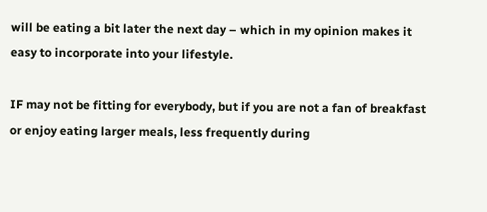will be eating a bit later the next day – which in my opinion makes it easy to incorporate into your lifestyle.

IF may not be fitting for everybody, but if you are not a fan of breakfast or enjoy eating larger meals, less frequently during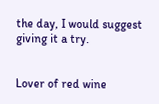the day, I would suggest giving it a try.


Lover of red wine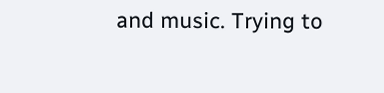and music. Trying to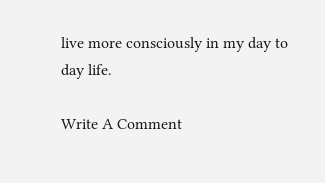live more consciously in my day to day life.

Write A Comment